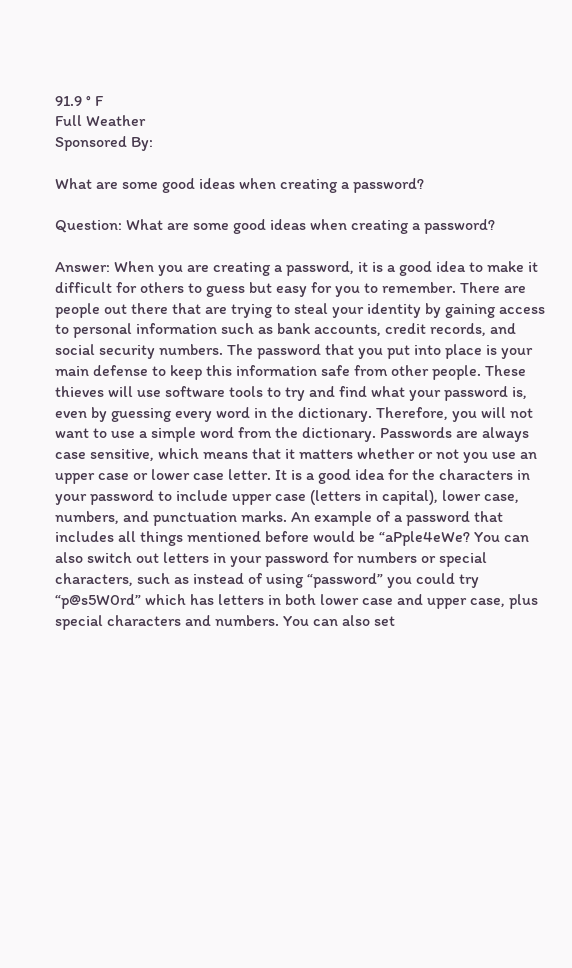91.9 ° F
Full Weather
Sponsored By:

What are some good ideas when creating a password?

Question: What are some good ideas when creating a password?

Answer: When you are creating a password, it is a good idea to make it difficult for others to guess but easy for you to remember. There are people out there that are trying to steal your identity by gaining access to personal information such as bank accounts, credit records, and social security numbers. The password that you put into place is your main defense to keep this information safe from other people. These thieves will use software tools to try and find what your password is, even by guessing every word in the dictionary. Therefore, you will not want to use a simple word from the dictionary. Passwords are always case sensitive, which means that it matters whether or not you use an upper case or lower case letter. It is a good idea for the characters in your password to include upper case (letters in capital), lower case, numbers, and punctuation marks. An example of a password that includes all things mentioned before would be “aPple4eWe? You can also switch out letters in your password for numbers or special characters, such as instead of using “password” you could try “p@s5W0rd” which has letters in both lower case and upper case, plus special characters and numbers. You can also set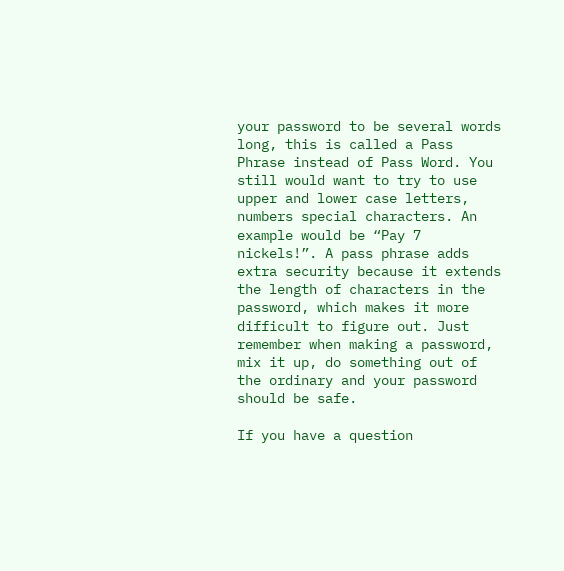your password to be several words long, this is called a Pass Phrase instead of Pass Word. You still would want to try to use upper and lower case letters, numbers special characters. An example would be “Pay 7 nickels!”. A pass phrase adds extra security because it extends the length of characters in the password, which makes it more difficult to figure out. Just remember when making a password, mix it up, do something out of the ordinary and your password should be safe.

If you have a question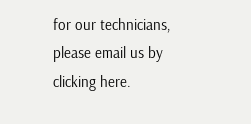for our technicians, please email us by clicking here.